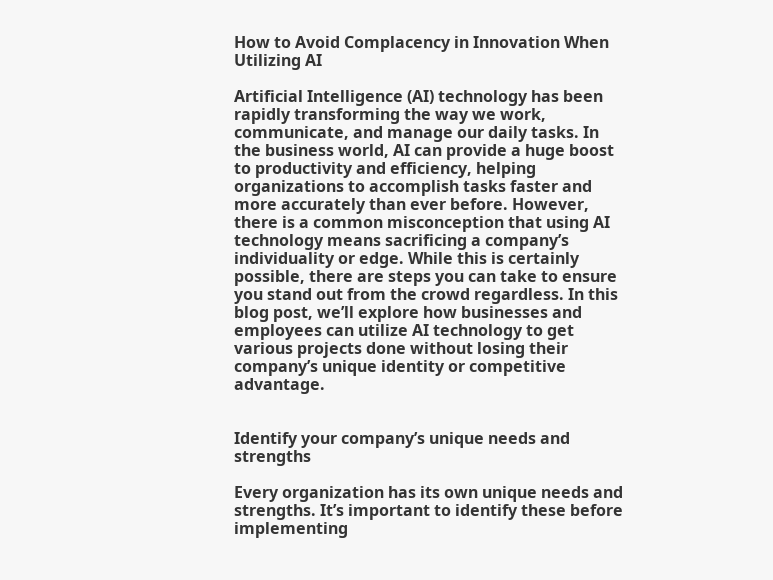How to Avoid Complacency in Innovation When Utilizing AI

Artificial Intelligence (AI) technology has been rapidly transforming the way we work, communicate, and manage our daily tasks. In the business world, AI can provide a huge boost to productivity and efficiency, helping organizations to accomplish tasks faster and more accurately than ever before. However, there is a common misconception that using AI technology means sacrificing a company’s individuality or edge. While this is certainly possible, there are steps you can take to ensure you stand out from the crowd regardless. In this blog post, we’ll explore how businesses and employees can utilize AI technology to get various projects done without losing their company’s unique identity or competitive advantage.


Identify your company’s unique needs and strengths

Every organization has its own unique needs and strengths. It’s important to identify these before implementing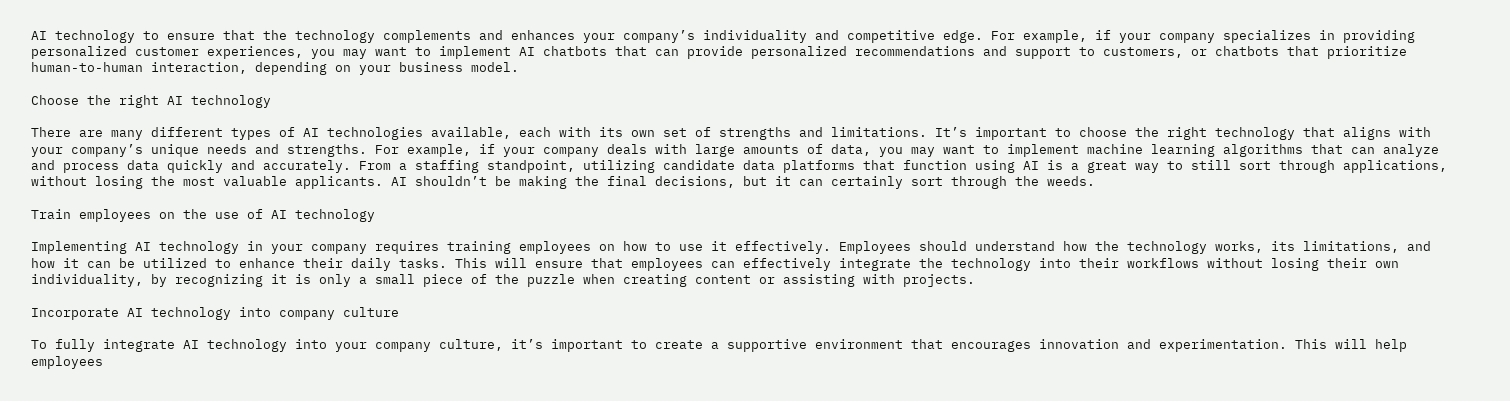AI technology to ensure that the technology complements and enhances your company’s individuality and competitive edge. For example, if your company specializes in providing personalized customer experiences, you may want to implement AI chatbots that can provide personalized recommendations and support to customers, or chatbots that prioritize human-to-human interaction, depending on your business model.

Choose the right AI technology

There are many different types of AI technologies available, each with its own set of strengths and limitations. It’s important to choose the right technology that aligns with your company’s unique needs and strengths. For example, if your company deals with large amounts of data, you may want to implement machine learning algorithms that can analyze and process data quickly and accurately. From a staffing standpoint, utilizing candidate data platforms that function using AI is a great way to still sort through applications, without losing the most valuable applicants. AI shouldn’t be making the final decisions, but it can certainly sort through the weeds.

Train employees on the use of AI technology

Implementing AI technology in your company requires training employees on how to use it effectively. Employees should understand how the technology works, its limitations, and how it can be utilized to enhance their daily tasks. This will ensure that employees can effectively integrate the technology into their workflows without losing their own individuality, by recognizing it is only a small piece of the puzzle when creating content or assisting with projects.

Incorporate AI technology into company culture

To fully integrate AI technology into your company culture, it’s important to create a supportive environment that encourages innovation and experimentation. This will help employees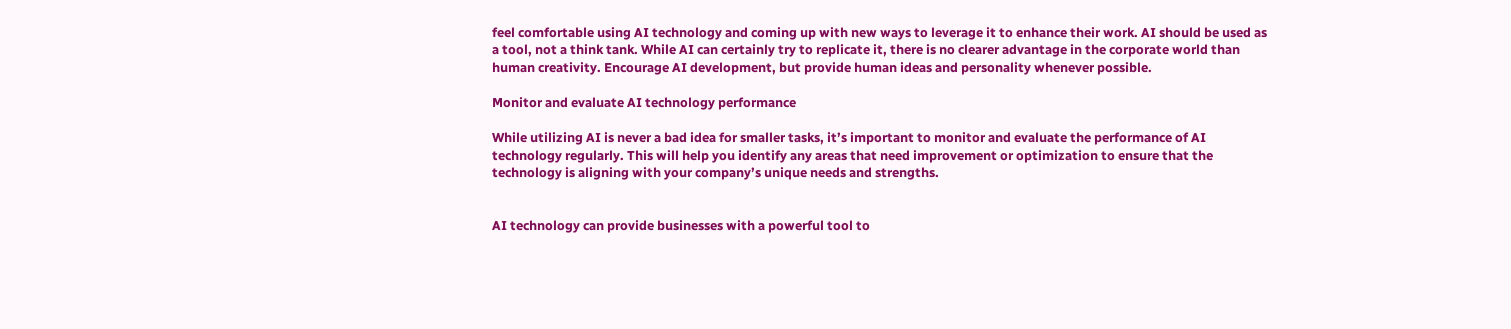feel comfortable using AI technology and coming up with new ways to leverage it to enhance their work. AI should be used as a tool, not a think tank. While AI can certainly try to replicate it, there is no clearer advantage in the corporate world than human creativity. Encourage AI development, but provide human ideas and personality whenever possible.

Monitor and evaluate AI technology performance

While utilizing AI is never a bad idea for smaller tasks, it’s important to monitor and evaluate the performance of AI technology regularly. This will help you identify any areas that need improvement or optimization to ensure that the technology is aligning with your company’s unique needs and strengths.


AI technology can provide businesses with a powerful tool to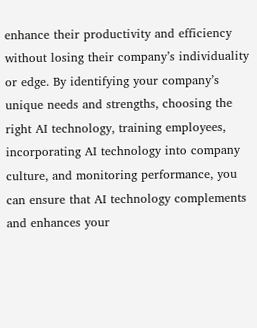enhance their productivity and efficiency without losing their company’s individuality or edge. By identifying your company’s unique needs and strengths, choosing the right AI technology, training employees, incorporating AI technology into company culture, and monitoring performance, you can ensure that AI technology complements and enhances your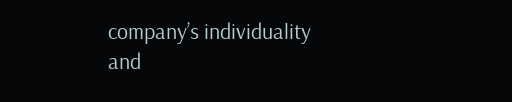company’s individuality and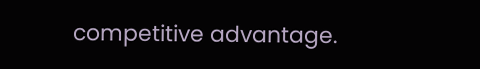competitive advantage.